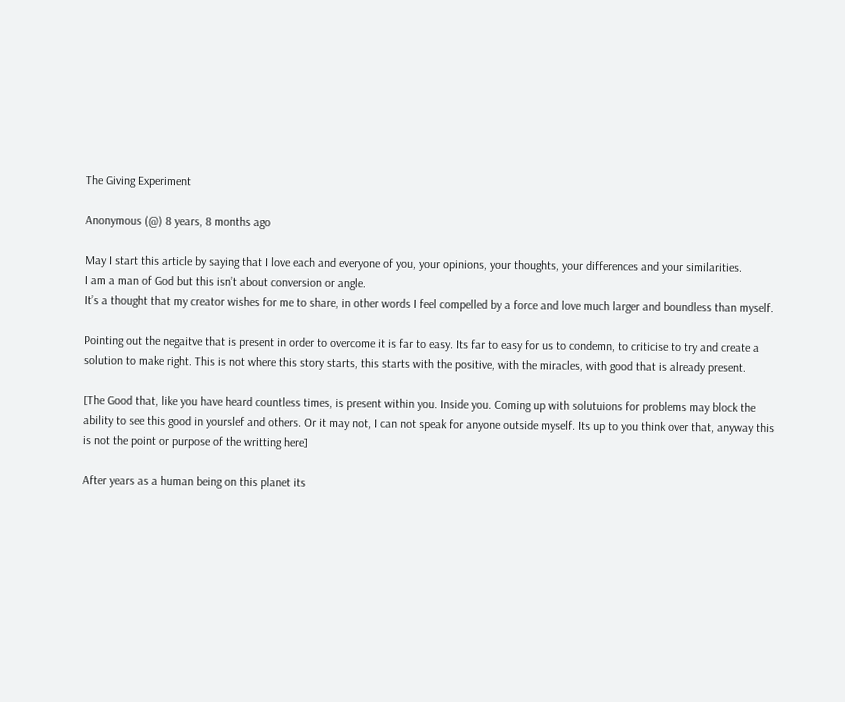The Giving Experiment

Anonymous (@) 8 years, 8 months ago

May I start this article by saying that I love each and everyone of you, your opinions, your thoughts, your differences and your similarities.
I am a man of God but this isn’t about conversion or angle.
It’s a thought that my creator wishes for me to share, in other words I feel compelled by a force and love much larger and boundless than myself.

Pointing out the negaitve that is present in order to overcome it is far to easy. Its far to easy for us to condemn, to criticise to try and create a solution to make right. This is not where this story starts, this starts with the positive, with the miracles, with good that is already present.

[The Good that, like you have heard countless times, is present within you. Inside you. Coming up with solutuions for problems may block the ability to see this good in yourslef and others. Or it may not, I can not speak for anyone outside myself. Its up to you think over that, anyway this is not the point or purpose of the writting here]

After years as a human being on this planet its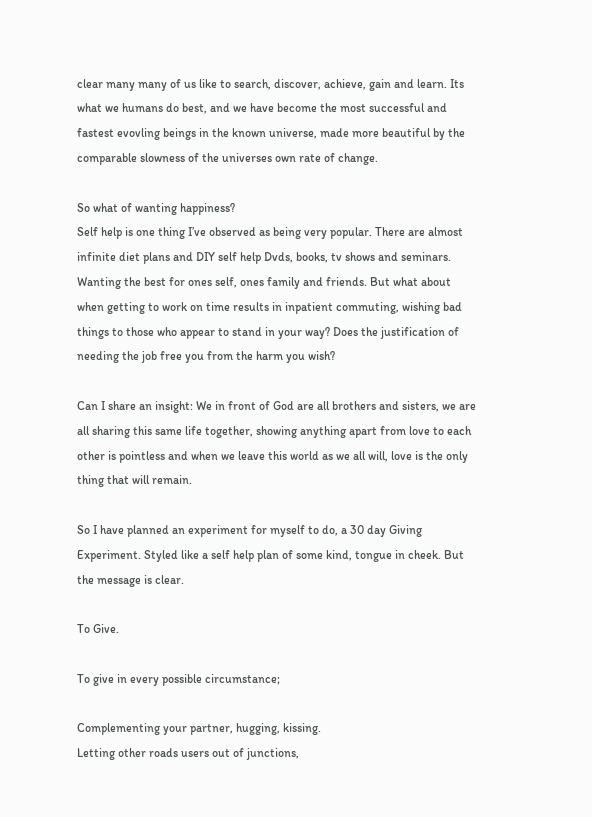clear many many of us like to search, discover, achieve, gain and learn. Its what we humans do best, and we have become the most successful and fastest evovling beings in the known universe, made more beautiful by the comparable slowness of the universes own rate of change.

So what of wanting happiness?
Self help is one thing I’ve observed as being very popular. There are almost infinite diet plans and DIY self help Dvds, books, tv shows and seminars. Wanting the best for ones self, ones family and friends. But what about when getting to work on time results in inpatient commuting, wishing bad things to those who appear to stand in your way? Does the justification of needing the job free you from the harm you wish?

Can I share an insight: We in front of God are all brothers and sisters, we are all sharing this same life together, showing anything apart from love to each other is pointless and when we leave this world as we all will, love is the only thing that will remain.

So I have planned an experiment for myself to do, a 30 day Giving Experiment. Styled like a self help plan of some kind, tongue in cheek. But the message is clear.

To Give.

To give in every possible circumstance;

Complementing your partner, hugging, kissing.
Letting other roads users out of junctions,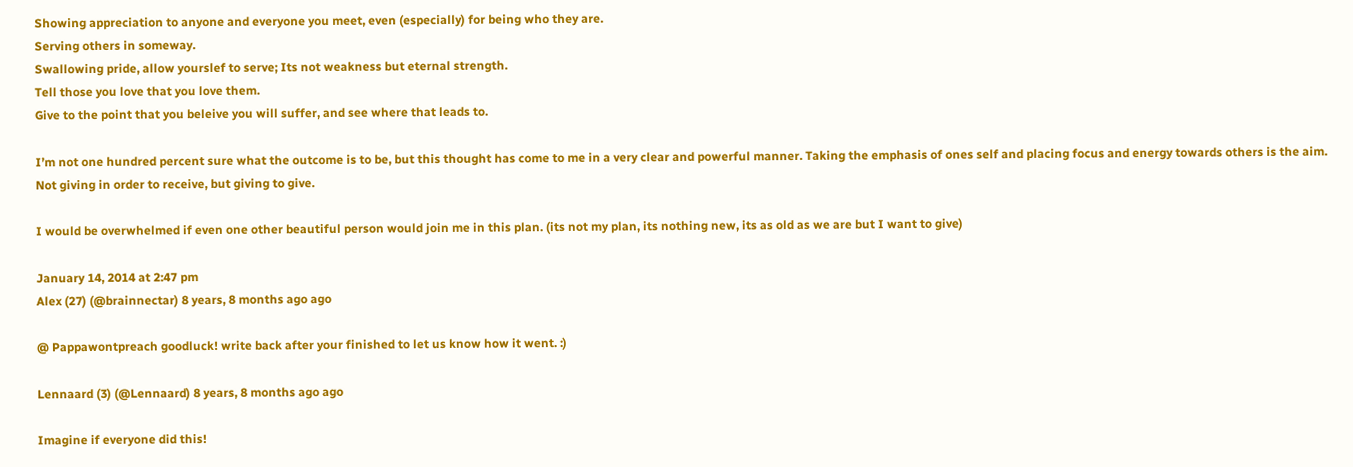Showing appreciation to anyone and everyone you meet, even (especially) for being who they are.
Serving others in someway.
Swallowing pride, allow yourslef to serve; Its not weakness but eternal strength.
Tell those you love that you love them.
Give to the point that you beleive you will suffer, and see where that leads to.

I’m not one hundred percent sure what the outcome is to be, but this thought has come to me in a very clear and powerful manner. Taking the emphasis of ones self and placing focus and energy towards others is the aim. Not giving in order to receive, but giving to give.

I would be overwhelmed if even one other beautiful person would join me in this plan. (its not my plan, its nothing new, its as old as we are but I want to give)

January 14, 2014 at 2:47 pm
Alex (27) (@brainnectar) 8 years, 8 months ago ago

@ Pappawontpreach goodluck! write back after your finished to let us know how it went. :)

Lennaard (3) (@Lennaard) 8 years, 8 months ago ago

Imagine if everyone did this!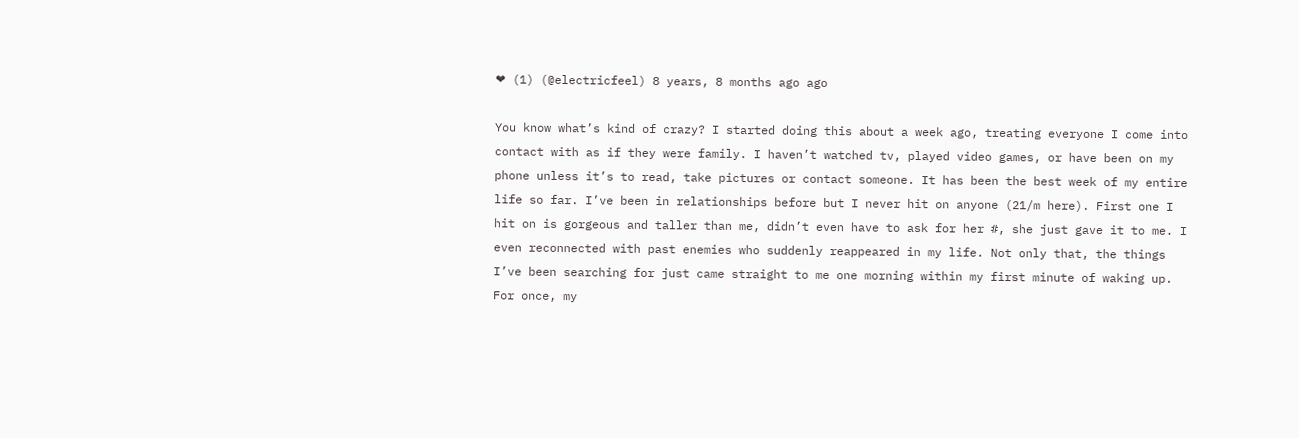❤ (1) (@electricfeel) 8 years, 8 months ago ago

You know what’s kind of crazy? I started doing this about a week ago, treating everyone I come into contact with as if they were family. I haven’t watched tv, played video games, or have been on my phone unless it’s to read, take pictures or contact someone. It has been the best week of my entire life so far. I’ve been in relationships before but I never hit on anyone (21/m here). First one I hit on is gorgeous and taller than me, didn’t even have to ask for her #, she just gave it to me. I even reconnected with past enemies who suddenly reappeared in my life. Not only that, the things I’ve been searching for just came straight to me one morning within my first minute of waking up. For once, my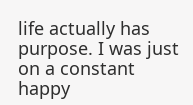life actually has purpose. I was just on a constant happy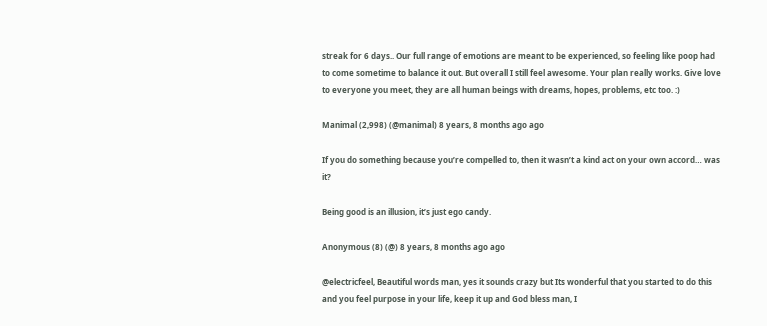streak for 6 days.. Our full range of emotions are meant to be experienced, so feeling like poop had to come sometime to balance it out. But overall I still feel awesome. Your plan really works. Give love to everyone you meet, they are all human beings with dreams, hopes, problems, etc too. :)

Manimal (2,998) (@manimal) 8 years, 8 months ago ago

If you do something because you’re compelled to, then it wasn’t a kind act on your own accord… was it?

Being good is an illusion, it’s just ego candy.

Anonymous (8) (@) 8 years, 8 months ago ago

@electricfeel, Beautiful words man, yes it sounds crazy but Its wonderful that you started to do this and you feel purpose in your life, keep it up and God bless man, I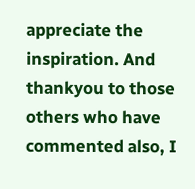appreciate the inspiration. And thankyou to those others who have commented also, I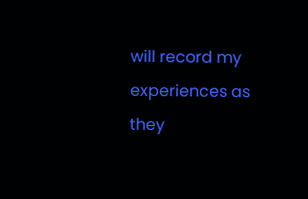will record my experiences as they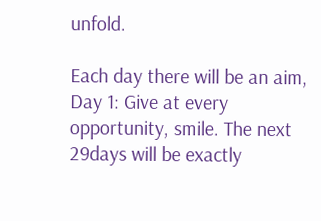unfold.

Each day there will be an aim,
Day 1: Give at every opportunity, smile. The next 29days will be exactly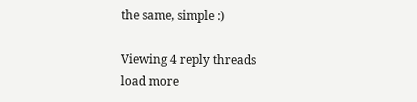the same, simple :)

Viewing 4 reply threads
load more